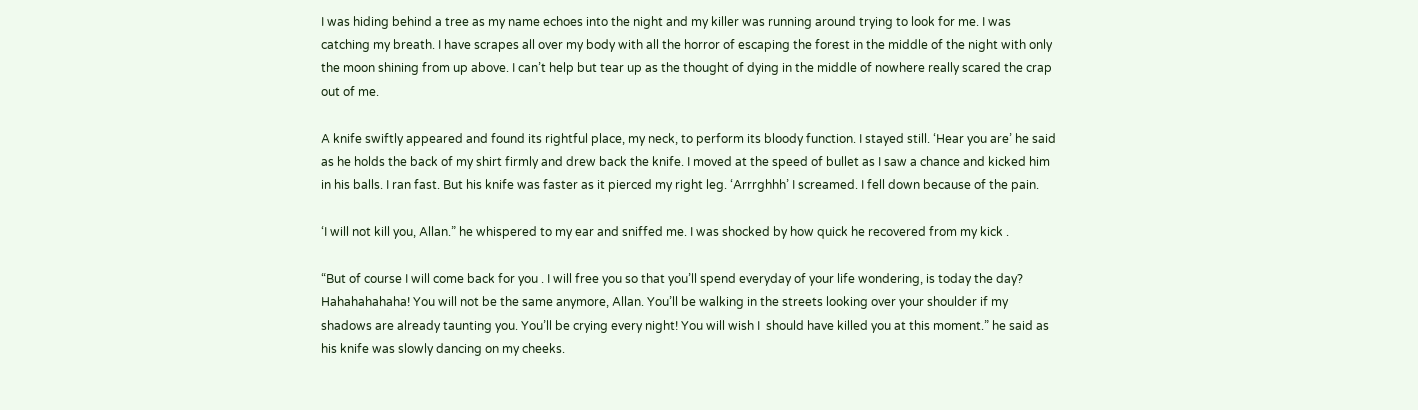I was hiding behind a tree as my name echoes into the night and my killer was running around trying to look for me. I was catching my breath. I have scrapes all over my body with all the horror of escaping the forest in the middle of the night with only the moon shining from up above. I can’t help but tear up as the thought of dying in the middle of nowhere really scared the crap out of me.

A knife swiftly appeared and found its rightful place, my neck, to perform its bloody function. I stayed still. ‘Hear you are’ he said as he holds the back of my shirt firmly and drew back the knife. I moved at the speed of bullet as I saw a chance and kicked him in his balls. I ran fast. But his knife was faster as it pierced my right leg. ‘Arrrghhh’ I screamed. I fell down because of the pain.

‘I will not kill you, Allan.” he whispered to my ear and sniffed me. I was shocked by how quick he recovered from my kick .

“But of course I will come back for you . I will free you so that you’ll spend everyday of your life wondering, is today the day? Hahahahahaha! You will not be the same anymore, Allan. You’ll be walking in the streets looking over your shoulder if my shadows are already taunting you. You’ll be crying every night! You will wish I  should have killed you at this moment.” he said as his knife was slowly dancing on my cheeks.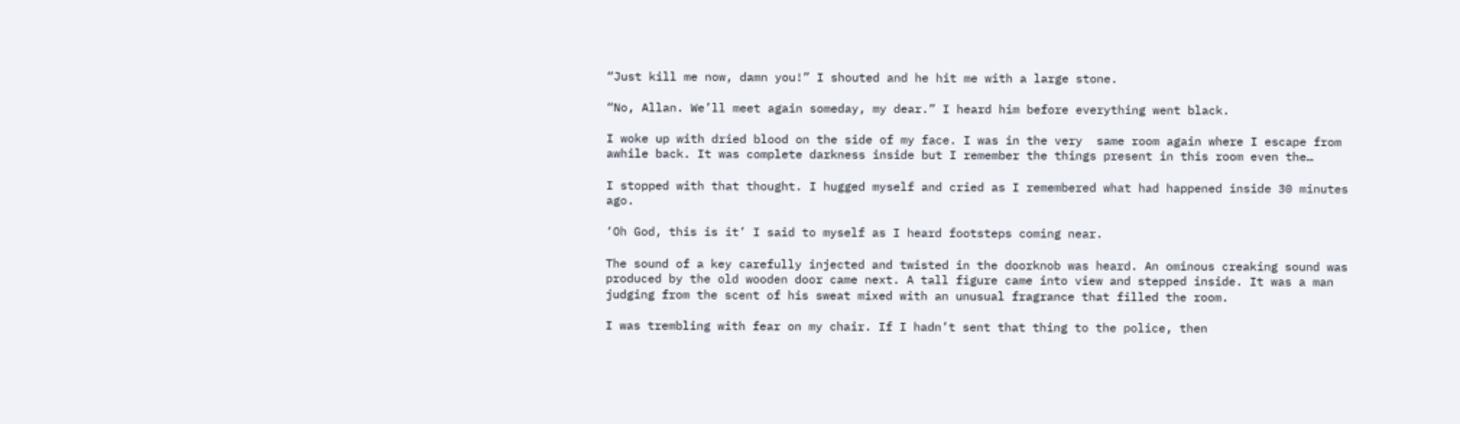“Just kill me now, damn you!” I shouted and he hit me with a large stone.

“No, Allan. We’ll meet again someday, my dear.” I heard him before everything went black.

I woke up with dried blood on the side of my face. I was in the very  same room again where I escape from awhile back. It was complete darkness inside but I remember the things present in this room even the…

I stopped with that thought. I hugged myself and cried as I remembered what had happened inside 30 minutes ago.

‘Oh God, this is it’ I said to myself as I heard footsteps coming near.

The sound of a key carefully injected and twisted in the doorknob was heard. An ominous creaking sound was produced by the old wooden door came next. A tall figure came into view and stepped inside. It was a man judging from the scent of his sweat mixed with an unusual fragrance that filled the room.

I was trembling with fear on my chair. If I hadn’t sent that thing to the police, then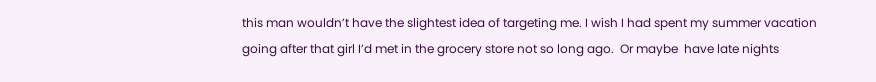this man wouldn’t have the slightest idea of targeting me. I wish I had spent my summer vacation going after that girl I’d met in the grocery store not so long ago.  Or maybe  have late nights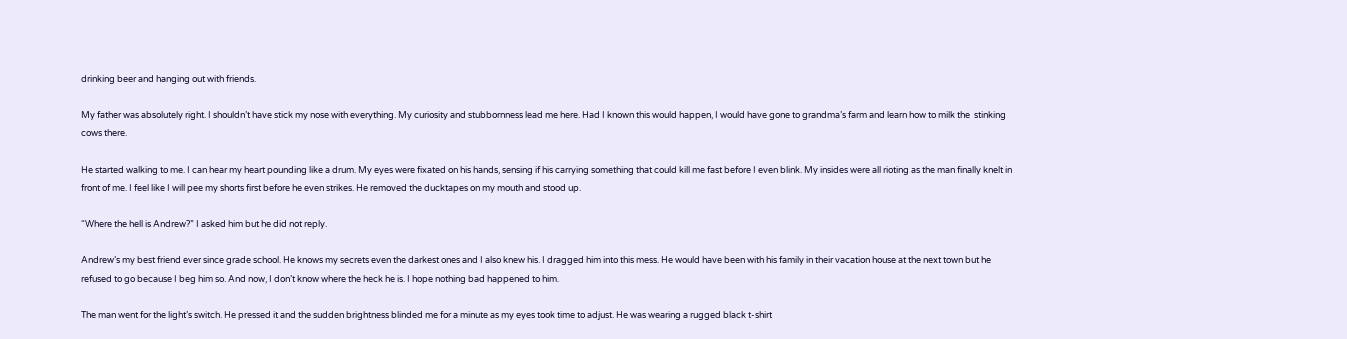drinking beer and hanging out with friends.

My father was absolutely right. I shouldn’t have stick my nose with everything. My curiosity and stubbornness lead me here. Had I known this would happen, I would have gone to grandma’s farm and learn how to milk the  stinking cows there.

He started walking to me. I can hear my heart pounding like a drum. My eyes were fixated on his hands, sensing if his carrying something that could kill me fast before I even blink. My insides were all rioting as the man finally knelt in front of me. I feel like I will pee my shorts first before he even strikes. He removed the ducktapes on my mouth and stood up.

“Where the hell is Andrew?” I asked him but he did not reply.

Andrew’s my best friend ever since grade school. He knows my secrets even the darkest ones and I also knew his. I dragged him into this mess. He would have been with his family in their vacation house at the next town but he refused to go because I beg him so. And now, I don’t know where the heck he is. I hope nothing bad happened to him.

The man went for the light’s switch. He pressed it and the sudden brightness blinded me for a minute as my eyes took time to adjust. He was wearing a rugged black t-shirt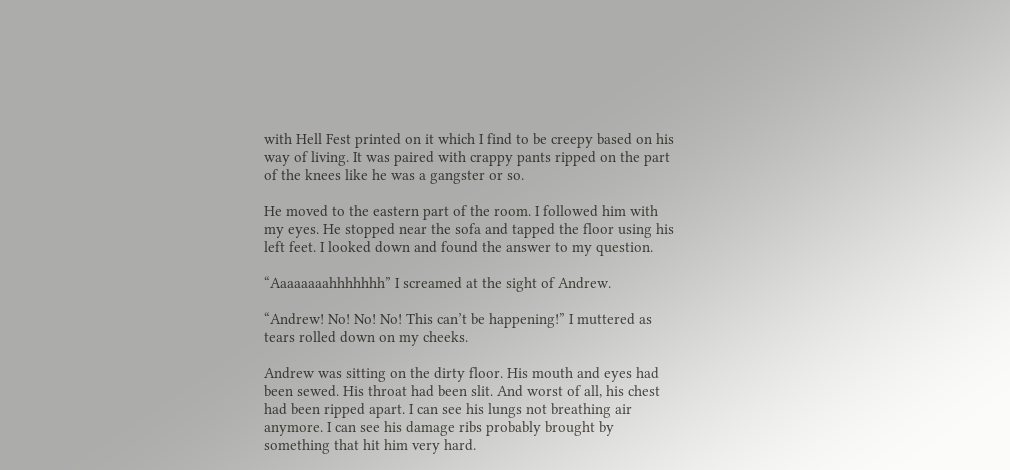with Hell Fest printed on it which I find to be creepy based on his way of living. It was paired with crappy pants ripped on the part of the knees like he was a gangster or so.

He moved to the eastern part of the room. I followed him with my eyes. He stopped near the sofa and tapped the floor using his left feet. I looked down and found the answer to my question.

“Aaaaaaaahhhhhhh” I screamed at the sight of Andrew.

“Andrew! No! No! No! This can’t be happening!” I muttered as tears rolled down on my cheeks.

Andrew was sitting on the dirty floor. His mouth and eyes had been sewed. His throat had been slit. And worst of all, his chest had been ripped apart. I can see his lungs not breathing air anymore. I can see his damage ribs probably brought by something that hit him very hard.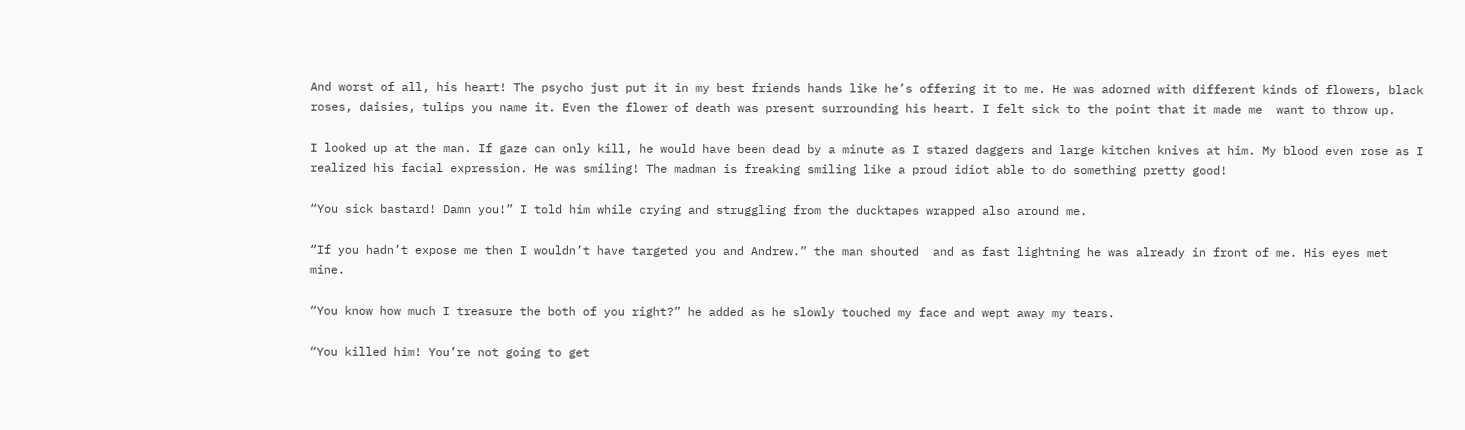And worst of all, his heart! The psycho just put it in my best friends hands like he’s offering it to me. He was adorned with different kinds of flowers, black roses, daisies, tulips you name it. Even the flower of death was present surrounding his heart. I felt sick to the point that it made me  want to throw up.

I looked up at the man. If gaze can only kill, he would have been dead by a minute as I stared daggers and large kitchen knives at him. My blood even rose as I realized his facial expression. He was smiling! The madman is freaking smiling like a proud idiot able to do something pretty good!

“You sick bastard! Damn you!” I told him while crying and struggling from the ducktapes wrapped also around me.

“If you hadn’t expose me then I wouldn’t have targeted you and Andrew.” the man shouted  and as fast lightning he was already in front of me. His eyes met mine.

“You know how much I treasure the both of you right?” he added as he slowly touched my face and wept away my tears.

“You killed him! You’re not going to get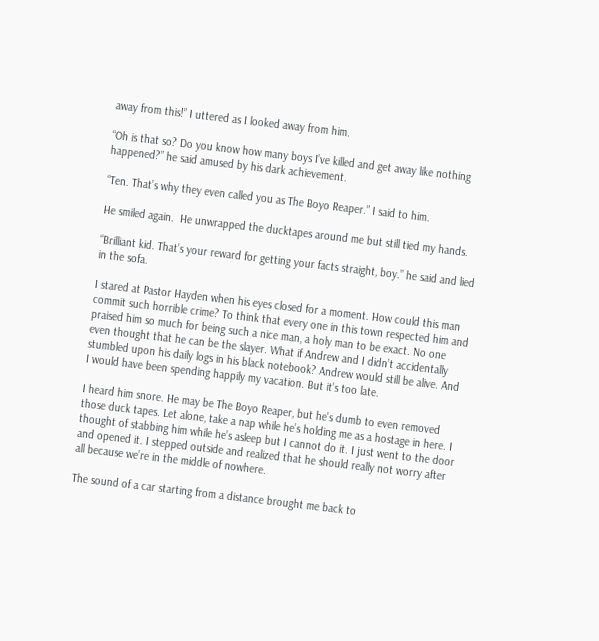away from this!” I uttered as I looked away from him.

“Oh is that so? Do you know how many boys I’ve killed and get away like nothing happened?” he said amused by his dark achievement.

“Ten. That’s why they even called you as The Boyo Reaper.” I said to him.

He smiled again.  He unwrapped the ducktapes around me but still tied my hands.

“Brilliant kid. That’s your reward for getting your facts straight, boy.” he said and lied in the sofa.

I stared at Pastor Hayden when his eyes closed for a moment. How could this man commit such horrible crime? To think that every one in this town respected him and praised him so much for being such a nice man, a holy man to be exact. No one even thought that he can be the slayer. What if Andrew and I didn’t accidentally stumbled upon his daily logs in his black notebook? Andrew would still be alive. And I would have been spending happily my vacation. But it’s too late.

I heard him snore. He may be The Boyo Reaper, but he’s dumb to even removed those duck tapes. Let alone, take a nap while he’s holding me as a hostage in here. I thought of stabbing him while he’s asleep but I cannot do it. I just went to the door and opened it. I stepped outside and realized that he should really not worry after all because we’re in the middle of nowhere.

The sound of a car starting from a distance brought me back to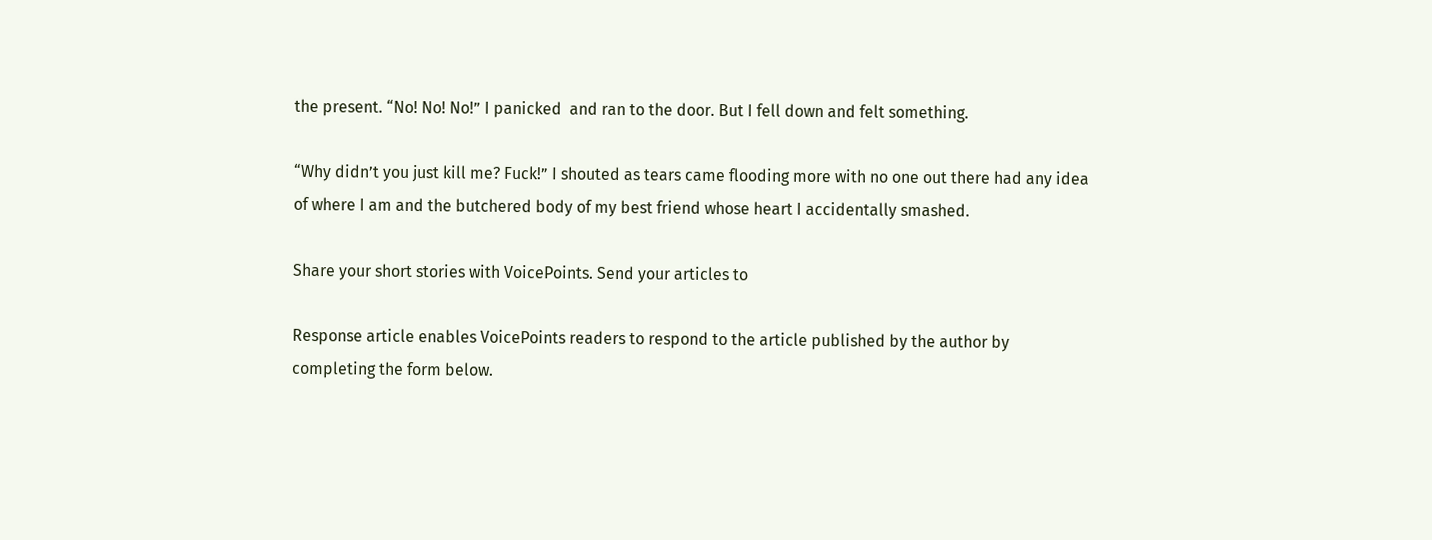the present. “No! No! No!” I panicked  and ran to the door. But I fell down and felt something.

“Why didn’t you just kill me? Fuck!” I shouted as tears came flooding more with no one out there had any idea of where I am and the butchered body of my best friend whose heart I accidentally smashed.

Share your short stories with VoicePoints. Send your articles to

Response article enables VoicePoints readers to respond to the article published by the author by completing the form below.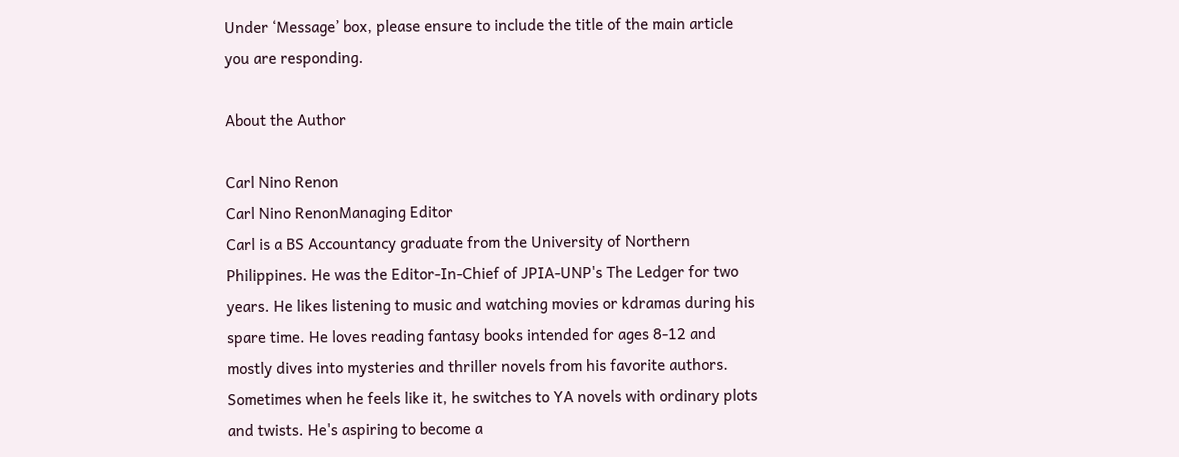Under ‘Message’ box, please ensure to include the title of the main article you are responding.

About the Author

Carl Nino Renon
Carl Nino RenonManaging Editor
Carl is a BS Accountancy graduate from the University of Northern Philippines. He was the Editor-In-Chief of JPIA-UNP's The Ledger for two years. He likes listening to music and watching movies or kdramas during his spare time. He loves reading fantasy books intended for ages 8-12 and mostly dives into mysteries and thriller novels from his favorite authors. Sometimes when he feels like it, he switches to YA novels with ordinary plots and twists. He's aspiring to become a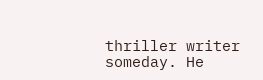thriller writer someday. He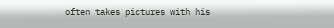often takes pictures with his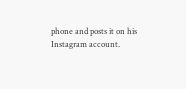phone and posts it on his Instagram account.